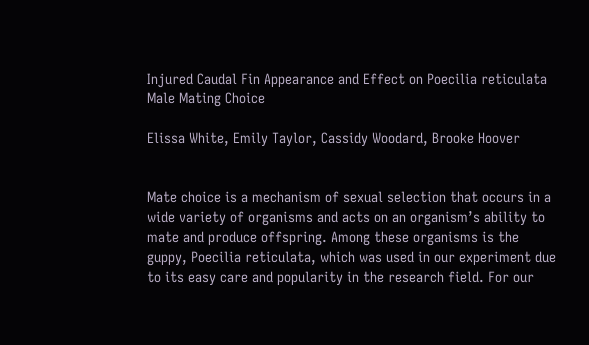Injured Caudal Fin Appearance and Effect on Poecilia reticulata Male Mating Choice

Elissa White, Emily Taylor, Cassidy Woodard, Brooke Hoover


Mate choice is a mechanism of sexual selection that occurs in a wide variety of organisms and acts on an organism’s ability to mate and produce offspring. Among these organisms is the guppy, Poecilia reticulata, which was used in our experiment due to its easy care and popularity in the research field. For our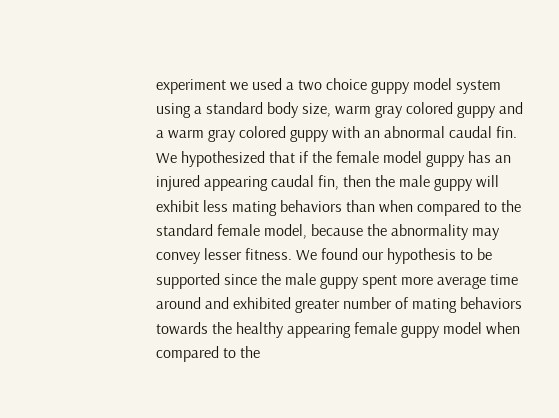experiment we used a two choice guppy model system using a standard body size, warm gray colored guppy and a warm gray colored guppy with an abnormal caudal fin. We hypothesized that if the female model guppy has an injured appearing caudal fin, then the male guppy will exhibit less mating behaviors than when compared to the standard female model, because the abnormality may convey lesser fitness. We found our hypothesis to be supported since the male guppy spent more average time around and exhibited greater number of mating behaviors towards the healthy appearing female guppy model when compared to the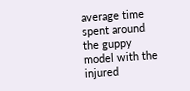average time spent around the guppy model with the injured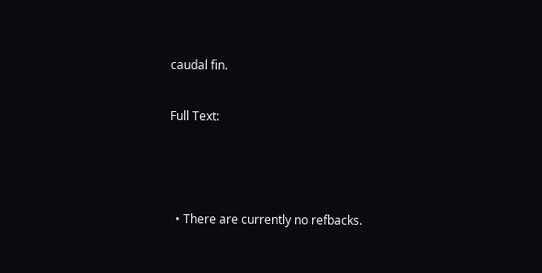caudal fin.

Full Text:



  • There are currently no refbacks.